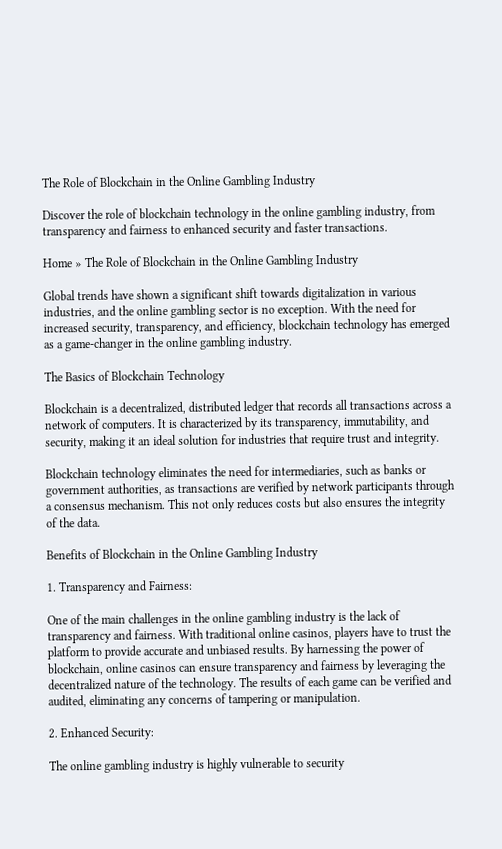The Role of Blockchain in the Online Gambling Industry

Discover the role of blockchain technology in the online gambling industry, from transparency and fairness to enhanced security and faster transactions.

Home » The Role of Blockchain in the Online Gambling Industry

Global trends have shown a significant shift towards digitalization in various industries, and the online gambling sector is no exception. With the need for increased security, transparency, and efficiency, blockchain technology has emerged as a game-changer in the online gambling industry.

The Basics of Blockchain Technology

Blockchain is a decentralized, distributed ledger that records all transactions across a network of computers. It is characterized by its transparency, immutability, and security, making it an ideal solution for industries that require trust and integrity.

Blockchain technology eliminates the need for intermediaries, such as banks or government authorities, as transactions are verified by network participants through a consensus mechanism. This not only reduces costs but also ensures the integrity of the data.

Benefits of Blockchain in the Online Gambling Industry

1. Transparency and Fairness:

One of the main challenges in the online gambling industry is the lack of transparency and fairness. With traditional online casinos, players have to trust the platform to provide accurate and unbiased results. By harnessing the power of blockchain, online casinos can ensure transparency and fairness by leveraging the decentralized nature of the technology. The results of each game can be verified and audited, eliminating any concerns of tampering or manipulation.

2. Enhanced Security:

The online gambling industry is highly vulnerable to security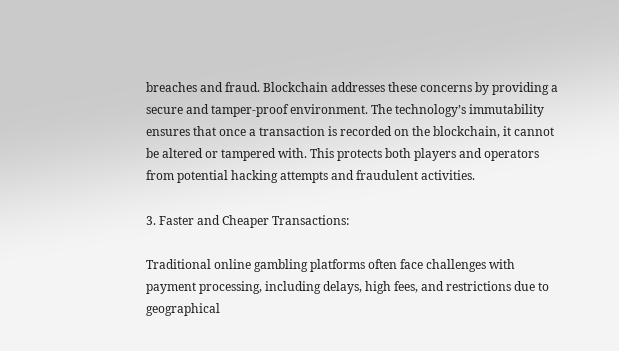breaches and fraud. Blockchain addresses these concerns by providing a secure and tamper-proof environment. The technology’s immutability ensures that once a transaction is recorded on the blockchain, it cannot be altered or tampered with. This protects both players and operators from potential hacking attempts and fraudulent activities.

3. Faster and Cheaper Transactions:

Traditional online gambling platforms often face challenges with payment processing, including delays, high fees, and restrictions due to geographical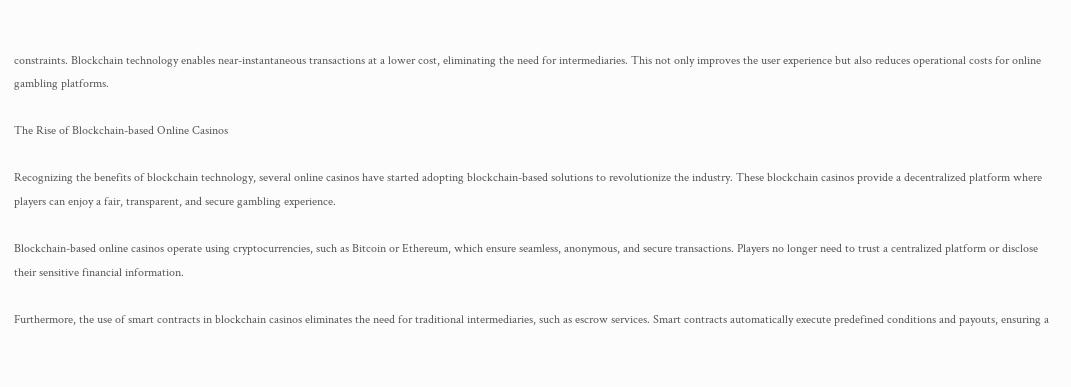constraints. Blockchain technology enables near-instantaneous transactions at a lower cost, eliminating the need for intermediaries. This not only improves the user experience but also reduces operational costs for online gambling platforms.

The Rise of Blockchain-based Online Casinos

Recognizing the benefits of blockchain technology, several online casinos have started adopting blockchain-based solutions to revolutionize the industry. These blockchain casinos provide a decentralized platform where players can enjoy a fair, transparent, and secure gambling experience.

Blockchain-based online casinos operate using cryptocurrencies, such as Bitcoin or Ethereum, which ensure seamless, anonymous, and secure transactions. Players no longer need to trust a centralized platform or disclose their sensitive financial information.

Furthermore, the use of smart contracts in blockchain casinos eliminates the need for traditional intermediaries, such as escrow services. Smart contracts automatically execute predefined conditions and payouts, ensuring a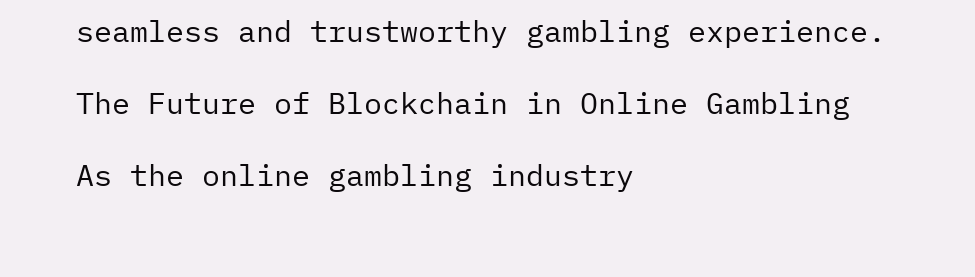seamless and trustworthy gambling experience.

The Future of Blockchain in Online Gambling

As the online gambling industry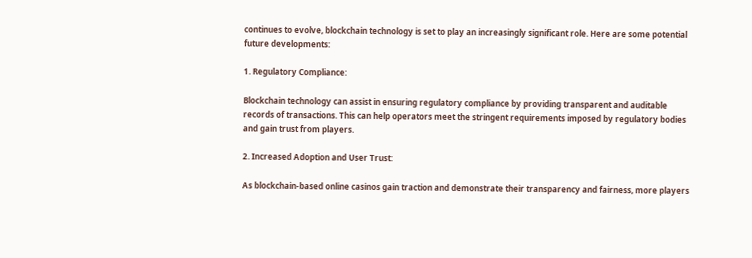continues to evolve, blockchain technology is set to play an increasingly significant role. Here are some potential future developments:

1. Regulatory Compliance:

Blockchain technology can assist in ensuring regulatory compliance by providing transparent and auditable records of transactions. This can help operators meet the stringent requirements imposed by regulatory bodies and gain trust from players.

2. Increased Adoption and User Trust:

As blockchain-based online casinos gain traction and demonstrate their transparency and fairness, more players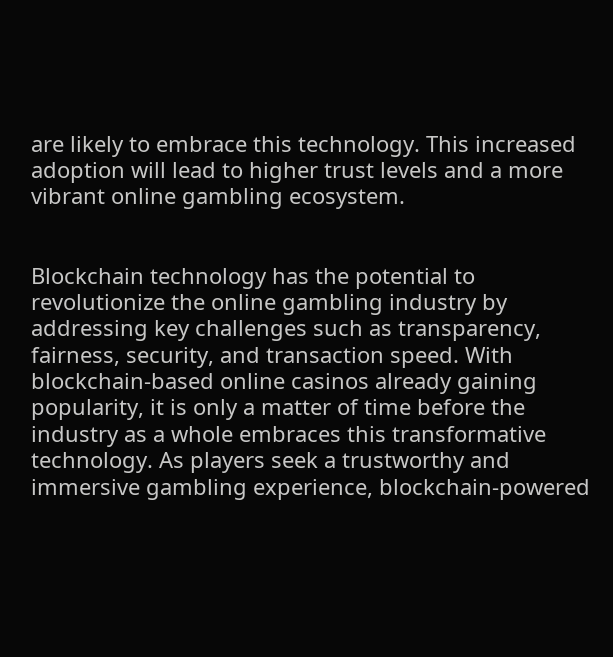are likely to embrace this technology. This increased adoption will lead to higher trust levels and a more vibrant online gambling ecosystem.


Blockchain technology has the potential to revolutionize the online gambling industry by addressing key challenges such as transparency, fairness, security, and transaction speed. With blockchain-based online casinos already gaining popularity, it is only a matter of time before the industry as a whole embraces this transformative technology. As players seek a trustworthy and immersive gambling experience, blockchain-powered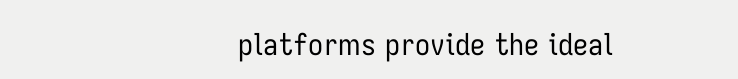platforms provide the ideal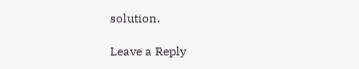solution.

Leave a Reply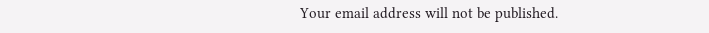Your email address will not be published.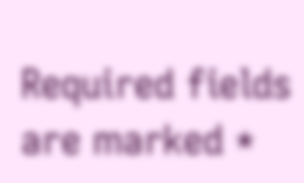Required fields are marked *